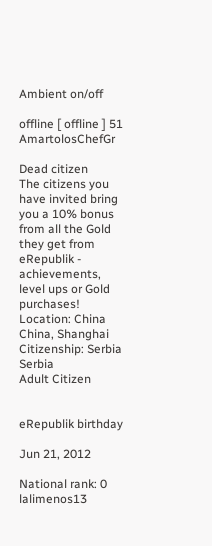Ambient on/off

offline [ offline ] 51 AmartolosChefGr

Dead citizen
The citizens you have invited bring you a 10% bonus from all the Gold they get from eRepublik - achievements, level ups or Gold purchases!
Location: China China, Shanghai Citizenship: Serbia Serbia
Adult Citizen


eRepublik birthday

Jun 21, 2012

National rank: 0
lalimenos13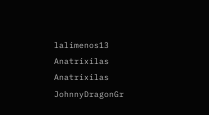lalimenos13
Anatrixilas Anatrixilas
JohnnyDragonGr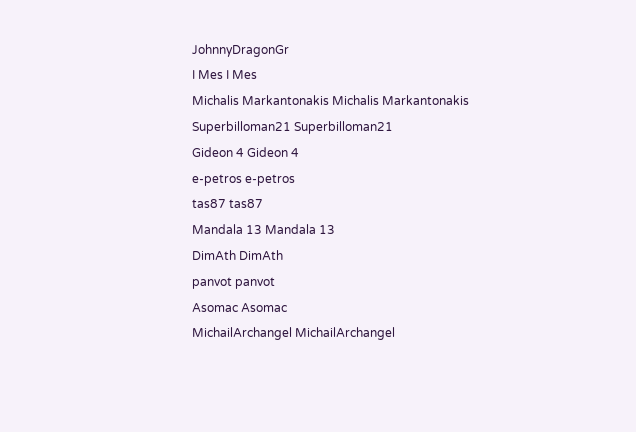JohnnyDragonGr
I Mes I Mes
Michalis Markantonakis Michalis Markantonakis
Superbilloman21 Superbilloman21
Gideon 4 Gideon 4
e-petros e-petros
tas87 tas87
Mandala 13 Mandala 13
DimAth DimAth
panvot panvot
Asomac Asomac
MichailArchangel MichailArchangel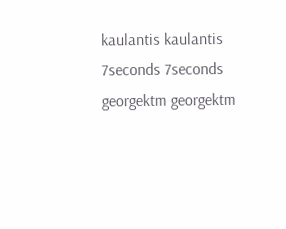kaulantis kaulantis
7seconds 7seconds
georgektm georgektm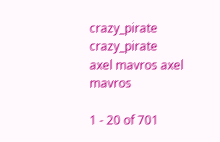crazy_pirate crazy_pirate
axel mavros axel mavros

1 - 20 of 701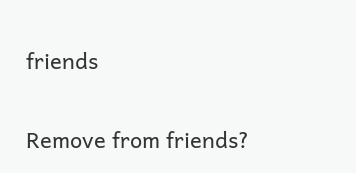friends


Remove from friends?